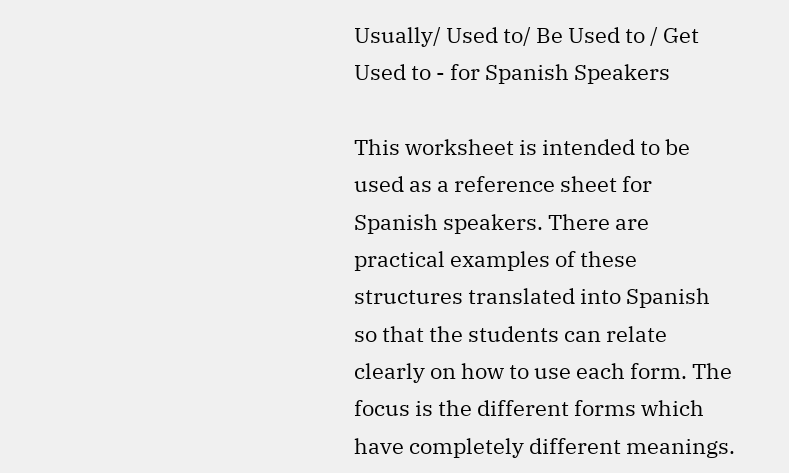Usually/ Used to/ Be Used to / Get Used to - for Spanish Speakers

This worksheet is intended to be used as a reference sheet for Spanish speakers. There are practical examples of these structures translated into Spanish so that the students can relate clearly on how to use each form. The focus is the different forms which have completely different meanings.